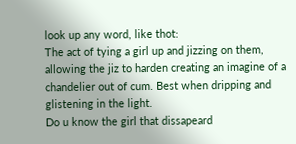look up any word, like thot:
The act of tying a girl up and jizzing on them, allowing the jiz to harden creating an imagine of a chandelier out of cum. Best when dripping and glistening in the light.
Do u know the girl that dissapeard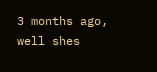3 months ago, well shes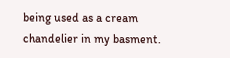being used as a cream chandelier in my basment.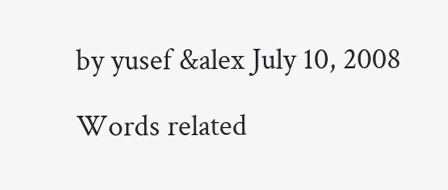by yusef &alex July 10, 2008

Words related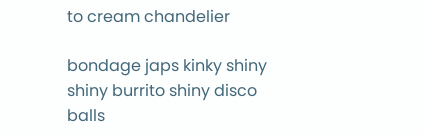to cream chandelier

bondage japs kinky shiny shiny burrito shiny disco balls